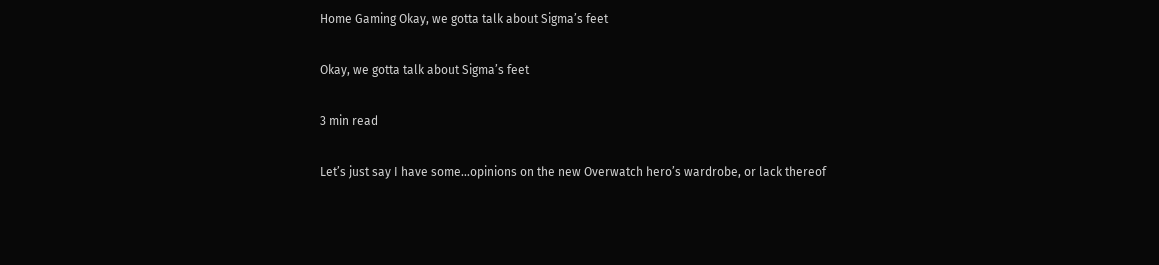Home Gaming Okay, we gotta talk about Sigma’s feet

Okay, we gotta talk about Sigma’s feet

3 min read

Let’s just say I have some…opinions on the new Overwatch hero’s wardrobe, or lack thereof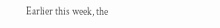Earlier this week, the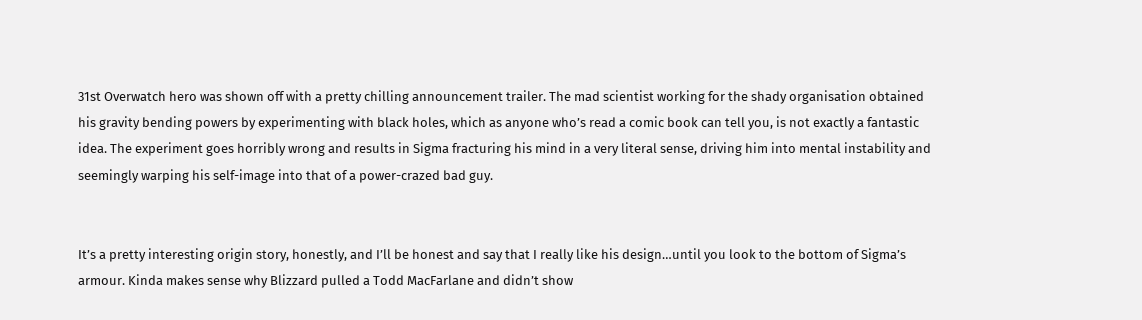31st Overwatch hero was shown off with a pretty chilling announcement trailer. The mad scientist working for the shady organisation obtained his gravity bending powers by experimenting with black holes, which as anyone who’s read a comic book can tell you, is not exactly a fantastic idea. The experiment goes horribly wrong and results in Sigma fracturing his mind in a very literal sense, driving him into mental instability and seemingly warping his self-image into that of a power-crazed bad guy.


It’s a pretty interesting origin story, honestly, and I’ll be honest and say that I really like his design…until you look to the bottom of Sigma’s armour. Kinda makes sense why Blizzard pulled a Todd MacFarlane and didn’t show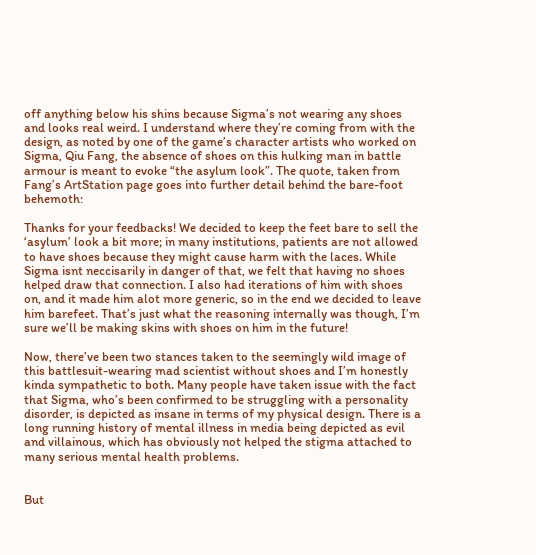off anything below his shins because Sigma’s not wearing any shoes and looks real weird. I understand where they’re coming from with the design, as noted by one of the game’s character artists who worked on Sigma, Qiu Fang, the absence of shoes on this hulking man in battle armour is meant to evoke “the asylum look”. The quote, taken from Fang’s ArtStation page goes into further detail behind the bare-foot behemoth:

Thanks for your feedbacks! We decided to keep the feet bare to sell the ‘asylum’ look a bit more; in many institutions, patients are not allowed to have shoes because they might cause harm with the laces. While Sigma isnt neccisarily in danger of that, we felt that having no shoes helped draw that connection. I also had iterations of him with shoes on, and it made him alot more generic, so in the end we decided to leave him barefeet. That’s just what the reasoning internally was though, I’m sure we’ll be making skins with shoes on him in the future!

Now, there’ve been two stances taken to the seemingly wild image of this battlesuit-wearing mad scientist without shoes and I’m honestly kinda sympathetic to both. Many people have taken issue with the fact that Sigma, who’s been confirmed to be struggling with a personality disorder, is depicted as insane in terms of my physical design. There is a long running history of mental illness in media being depicted as evil and villainous, which has obviously not helped the stigma attached to many serious mental health problems.


But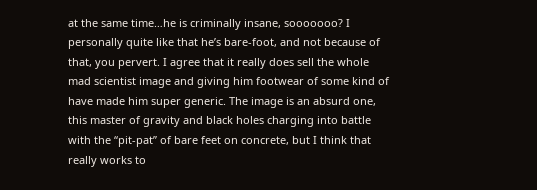at the same time…he is criminally insane, sooooooo? I personally quite like that he’s bare-foot, and not because of that, you pervert. I agree that it really does sell the whole mad scientist image and giving him footwear of some kind of have made him super generic. The image is an absurd one, this master of gravity and black holes charging into battle with the “pit-pat” of bare feet on concrete, but I think that really works to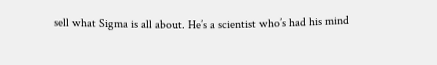sell what Sigma is all about. He’s a scientist who’s had his mind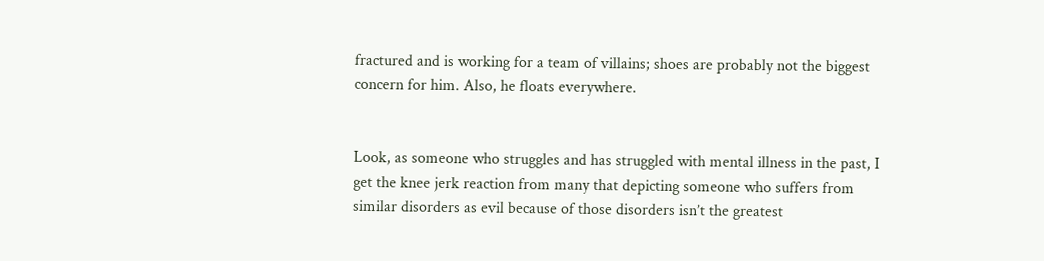fractured and is working for a team of villains; shoes are probably not the biggest concern for him. Also, he floats everywhere.


Look, as someone who struggles and has struggled with mental illness in the past, I get the knee jerk reaction from many that depicting someone who suffers from similar disorders as evil because of those disorders isn’t the greatest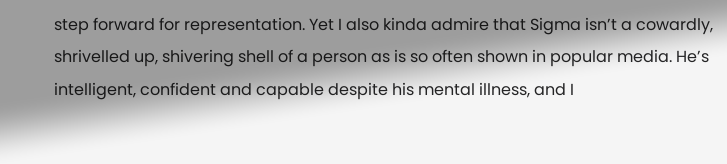step forward for representation. Yet I also kinda admire that Sigma isn’t a cowardly, shrivelled up, shivering shell of a person as is so often shown in popular media. He’s intelligent, confident and capable despite his mental illness, and I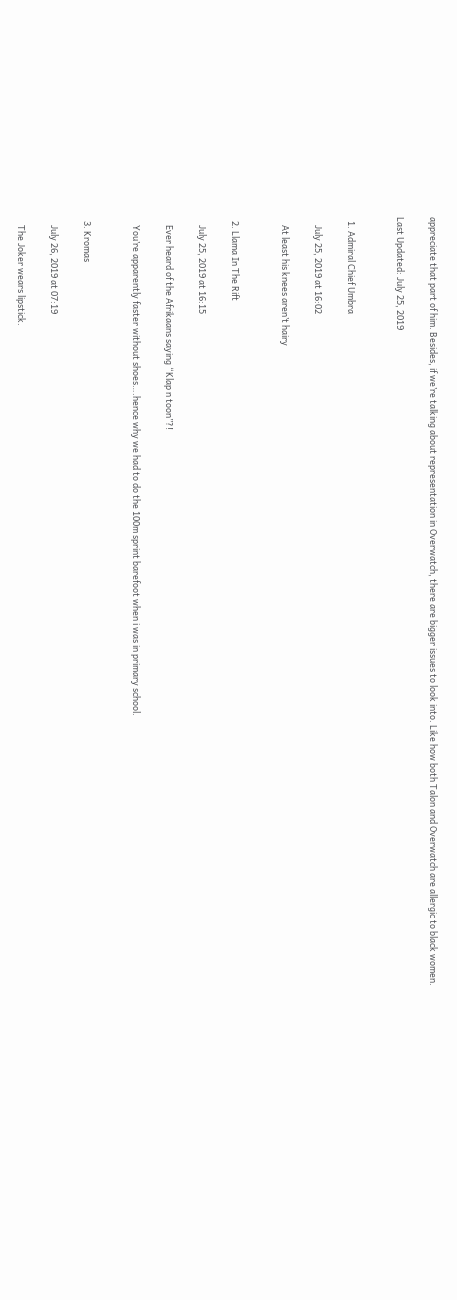appreciate that part of him. Besides, if we’re talking about representation in Overwatch, there are bigger issues to look into. Like how both Talon and Overwatch are allergic to black women.

Last Updated: July 25, 2019


  1. Admiral Chief Umbra

    July 25, 2019 at 16:02

    At least his knees aren’t hairy


  2. Llama In The Rift

    July 25, 2019 at 16:15

    Ever heard of the Afrikaans saying “Klap n toon”?!

    You’re apparently faster without shoes….hence why we had to do the 100m sprint barefoot when i was in primary school.


  3. Kromas

    July 26, 2019 at 07:19

    The Joker wears lipstick.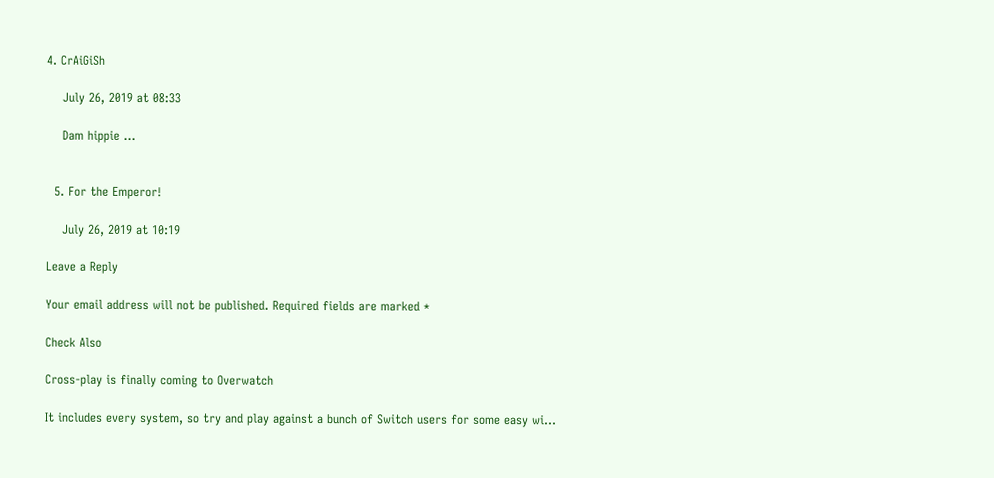4. CrAiGiSh

    July 26, 2019 at 08:33

    Dam hippie …


  5. For the Emperor!

    July 26, 2019 at 10:19

Leave a Reply

Your email address will not be published. Required fields are marked *

Check Also

Cross-play is finally coming to Overwatch

It includes every system, so try and play against a bunch of Switch users for some easy wi…